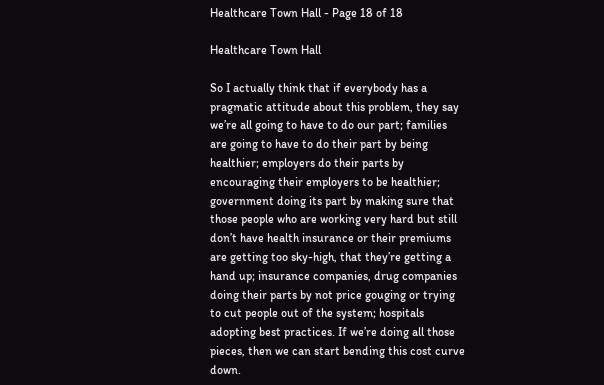Healthcare Town Hall - Page 18 of 18

Healthcare Town Hall

So I actually think that if everybody has a pragmatic attitude about this problem, they say we’re all going to have to do our part; families are going to have to do their part by being healthier; employers do their parts by encouraging their employers to be healthier; government doing its part by making sure that those people who are working very hard but still don’t have health insurance or their premiums are getting too sky-high, that they’re getting a hand up; insurance companies, drug companies doing their parts by not price gouging or trying to cut people out of the system; hospitals adopting best practices. If we’re doing all those pieces, then we can start bending this cost curve down.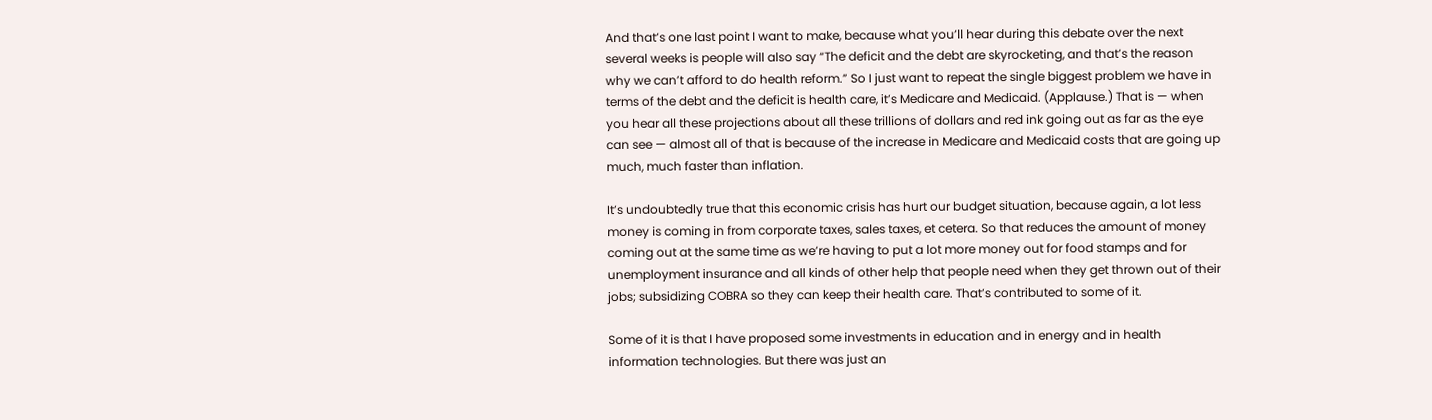And that’s one last point I want to make, because what you’ll hear during this debate over the next several weeks is people will also say “The deficit and the debt are skyrocketing, and that’s the reason why we can’t afford to do health reform.” So I just want to repeat the single biggest problem we have in terms of the debt and the deficit is health care, it’s Medicare and Medicaid. (Applause.) That is — when you hear all these projections about all these trillions of dollars and red ink going out as far as the eye can see — almost all of that is because of the increase in Medicare and Medicaid costs that are going up much, much faster than inflation.

It’s undoubtedly true that this economic crisis has hurt our budget situation, because again, a lot less money is coming in from corporate taxes, sales taxes, et cetera. So that reduces the amount of money coming out at the same time as we’re having to put a lot more money out for food stamps and for unemployment insurance and all kinds of other help that people need when they get thrown out of their jobs; subsidizing COBRA so they can keep their health care. That’s contributed to some of it.

Some of it is that I have proposed some investments in education and in energy and in health information technologies. But there was just an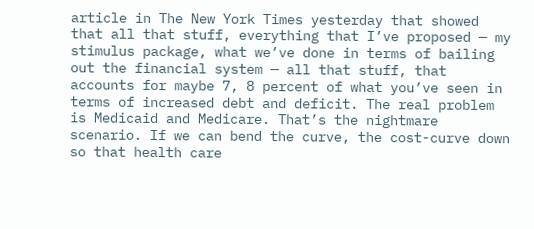article in The New York Times yesterday that showed that all that stuff, everything that I’ve proposed — my stimulus package, what we’ve done in terms of bailing out the financial system — all that stuff, that accounts for maybe 7, 8 percent of what you’ve seen in terms of increased debt and deficit. The real problem is Medicaid and Medicare. That’s the nightmare scenario. If we can bend the curve, the cost-curve down so that health care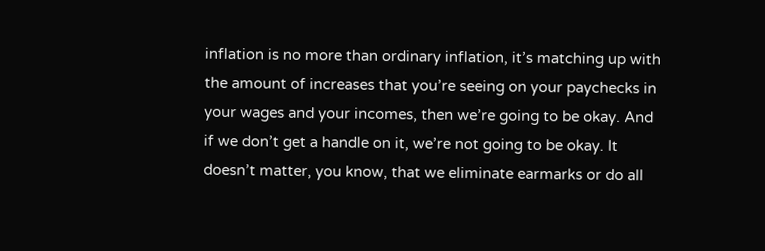inflation is no more than ordinary inflation, it’s matching up with the amount of increases that you’re seeing on your paychecks in your wages and your incomes, then we’re going to be okay. And if we don’t get a handle on it, we’re not going to be okay. It doesn’t matter, you know, that we eliminate earmarks or do all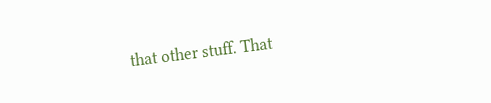that other stuff. That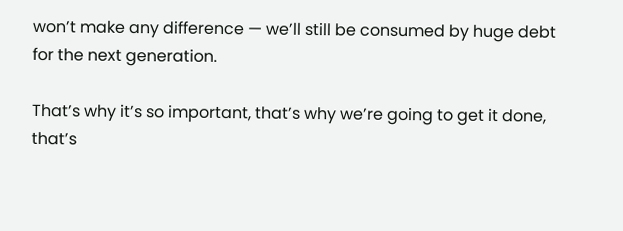won’t make any difference — we’ll still be consumed by huge debt for the next generation.

That’s why it’s so important, that’s why we’re going to get it done, that’s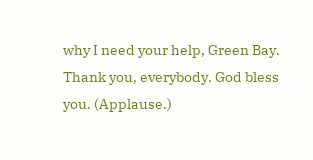why I need your help, Green Bay. Thank you, everybody. God bless you. (Applause.)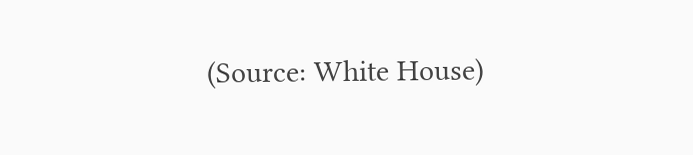(Source: White House)